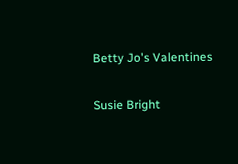Betty Jo's Valentines

Susie Bright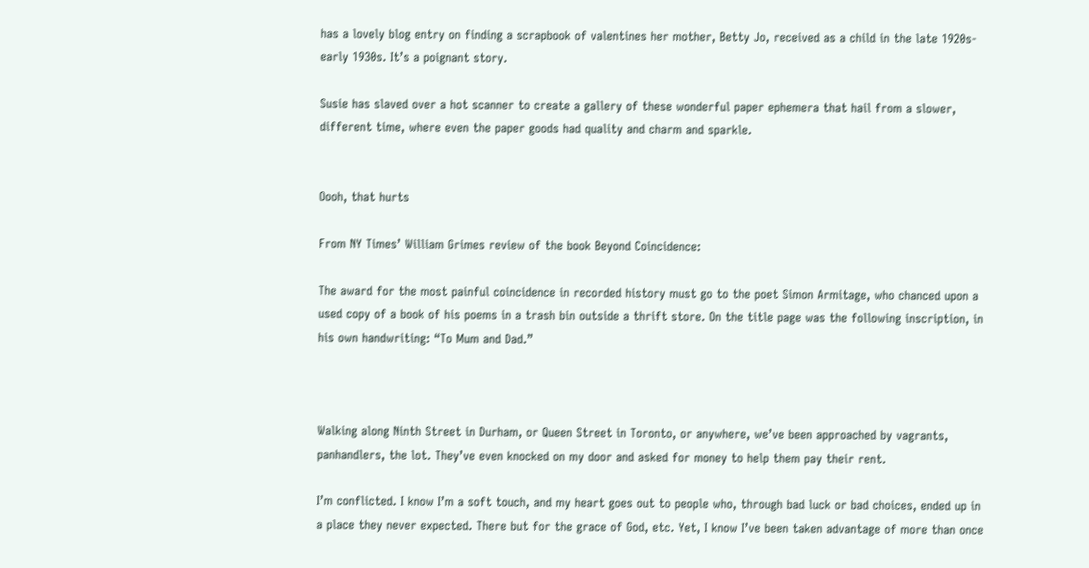has a lovely blog entry on finding a scrapbook of valentines her mother, Betty Jo, received as a child in the late 1920s-early 1930s. It’s a poignant story.

Susie has slaved over a hot scanner to create a gallery of these wonderful paper ephemera that hail from a slower, different time, where even the paper goods had quality and charm and sparkle.


Oooh, that hurts

From NY Times’ William Grimes review of the book Beyond Coincidence:

The award for the most painful coincidence in recorded history must go to the poet Simon Armitage, who chanced upon a used copy of a book of his poems in a trash bin outside a thrift store. On the title page was the following inscription, in his own handwriting: “To Mum and Dad.”



Walking along Ninth Street in Durham, or Queen Street in Toronto, or anywhere, we’ve been approached by vagrants, panhandlers, the lot. They’ve even knocked on my door and asked for money to help them pay their rent.

I’m conflicted. I know I’m a soft touch, and my heart goes out to people who, through bad luck or bad choices, ended up in a place they never expected. There but for the grace of God, etc. Yet, I know I’ve been taken advantage of more than once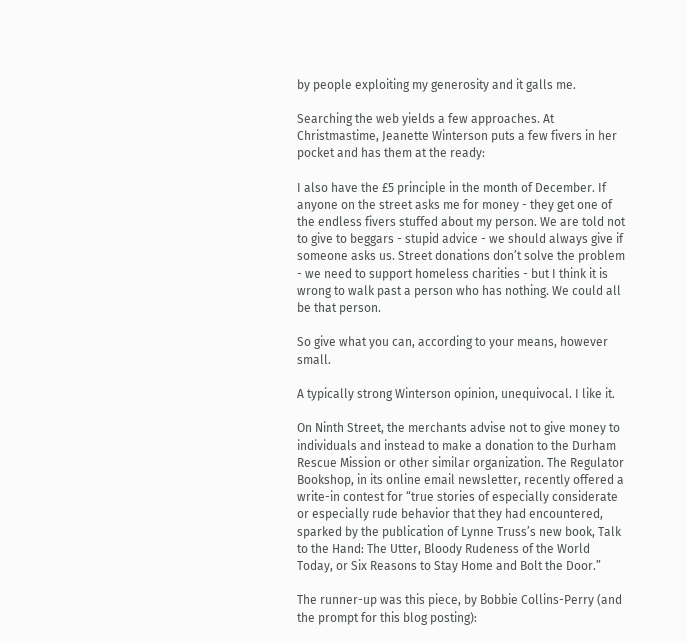by people exploiting my generosity and it galls me.

Searching the web yields a few approaches. At Christmastime, Jeanette Winterson puts a few fivers in her pocket and has them at the ready:

I also have the £5 principle in the month of December. If anyone on the street asks me for money - they get one of the endless fivers stuffed about my person. We are told not to give to beggars - stupid advice - we should always give if someone asks us. Street donations don’t solve the problem - we need to support homeless charities - but I think it is wrong to walk past a person who has nothing. We could all be that person.

So give what you can, according to your means, however small.

A typically strong Winterson opinion, unequivocal. I like it.

On Ninth Street, the merchants advise not to give money to individuals and instead to make a donation to the Durham Rescue Mission or other similar organization. The Regulator Bookshop, in its online email newsletter, recently offered a write-in contest for “true stories of especially considerate or especially rude behavior that they had encountered, sparked by the publication of Lynne Truss’s new book, Talk to the Hand: The Utter, Bloody Rudeness of the World Today, or Six Reasons to Stay Home and Bolt the Door.”

The runner-up was this piece, by Bobbie Collins-Perry (and the prompt for this blog posting):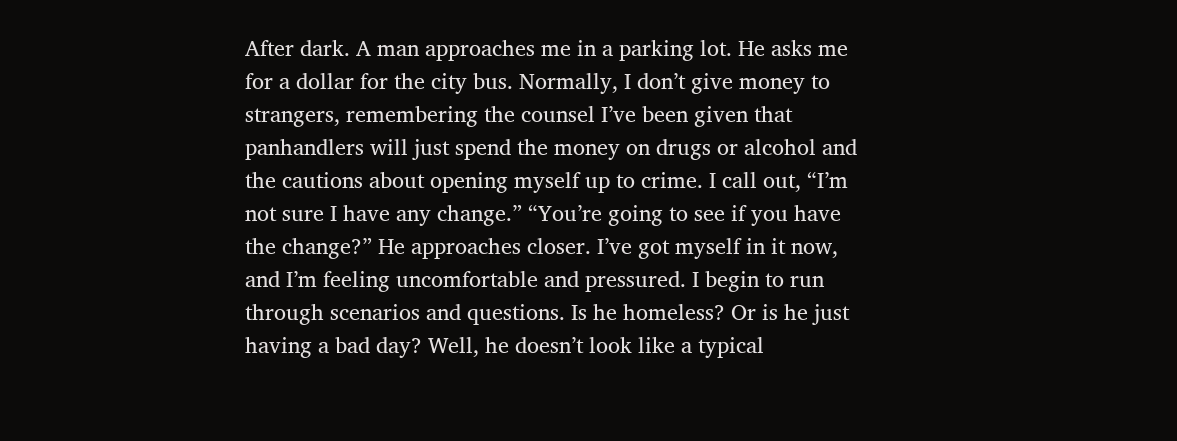After dark. A man approaches me in a parking lot. He asks me for a dollar for the city bus. Normally, I don’t give money to strangers, remembering the counsel I’ve been given that panhandlers will just spend the money on drugs or alcohol and the cautions about opening myself up to crime. I call out, “I’m not sure I have any change.” “You’re going to see if you have the change?” He approaches closer. I’ve got myself in it now, and I’m feeling uncomfortable and pressured. I begin to run through scenarios and questions. Is he homeless? Or is he just having a bad day? Well, he doesn’t look like a typical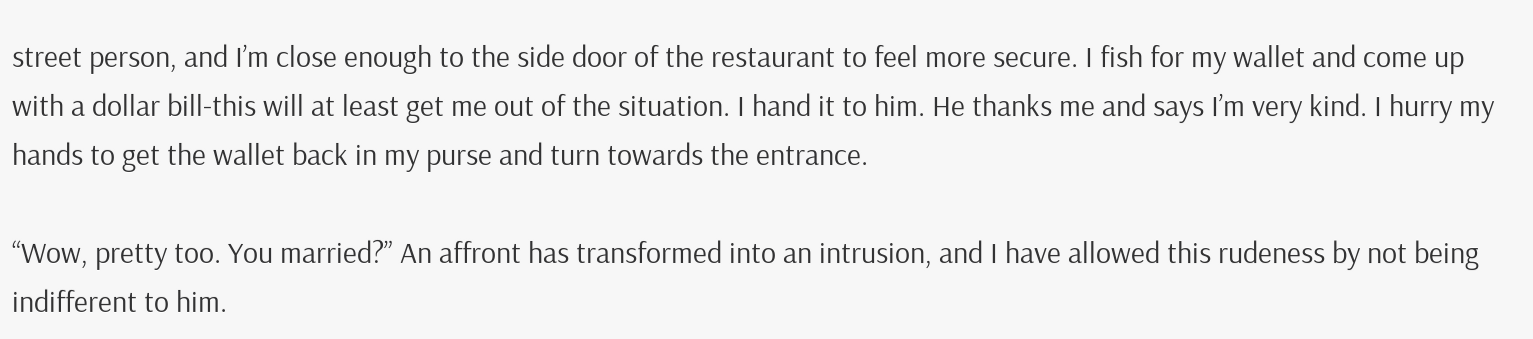street person, and I’m close enough to the side door of the restaurant to feel more secure. I fish for my wallet and come up with a dollar bill-this will at least get me out of the situation. I hand it to him. He thanks me and says I’m very kind. I hurry my hands to get the wallet back in my purse and turn towards the entrance.

“Wow, pretty too. You married?” An affront has transformed into an intrusion, and I have allowed this rudeness by not being indifferent to him.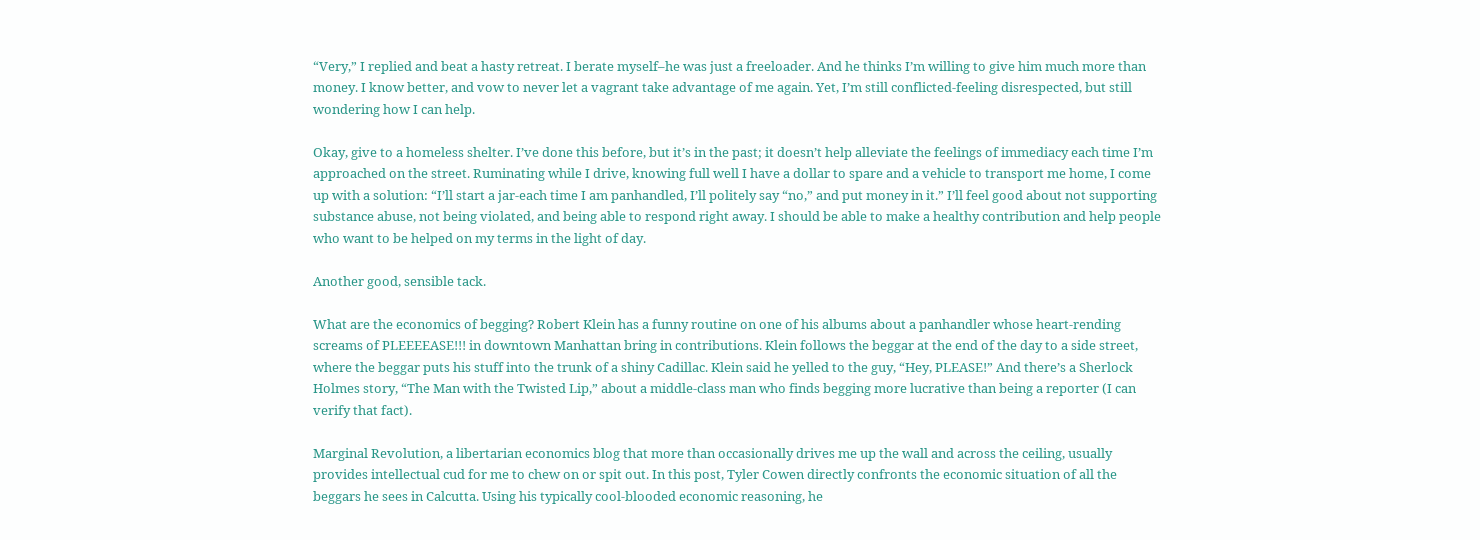“Very,” I replied and beat a hasty retreat. I berate myself–he was just a freeloader. And he thinks I’m willing to give him much more than money. I know better, and vow to never let a vagrant take advantage of me again. Yet, I’m still conflicted-feeling disrespected, but still wondering how I can help.

Okay, give to a homeless shelter. I’ve done this before, but it’s in the past; it doesn’t help alleviate the feelings of immediacy each time I’m approached on the street. Ruminating while I drive, knowing full well I have a dollar to spare and a vehicle to transport me home, I come up with a solution: “I’ll start a jar-each time I am panhandled, I’ll politely say “no,” and put money in it.” I’ll feel good about not supporting substance abuse, not being violated, and being able to respond right away. I should be able to make a healthy contribution and help people who want to be helped on my terms in the light of day.

Another good, sensible tack.

What are the economics of begging? Robert Klein has a funny routine on one of his albums about a panhandler whose heart-rending screams of PLEEEEASE!!! in downtown Manhattan bring in contributions. Klein follows the beggar at the end of the day to a side street, where the beggar puts his stuff into the trunk of a shiny Cadillac. Klein said he yelled to the guy, “Hey, PLEASE!” And there’s a Sherlock Holmes story, “The Man with the Twisted Lip,” about a middle-class man who finds begging more lucrative than being a reporter (I can verify that fact).

Marginal Revolution, a libertarian economics blog that more than occasionally drives me up the wall and across the ceiling, usually provides intellectual cud for me to chew on or spit out. In this post, Tyler Cowen directly confronts the economic situation of all the beggars he sees in Calcutta. Using his typically cool-blooded economic reasoning, he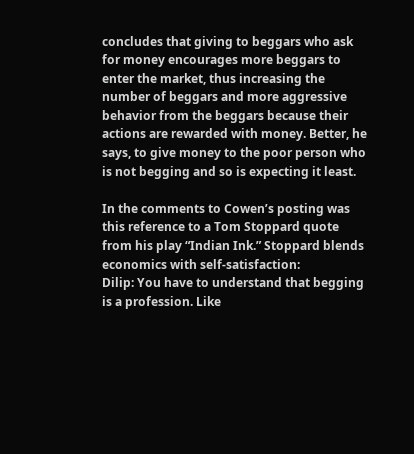concludes that giving to beggars who ask for money encourages more beggars to enter the market, thus increasing the number of beggars and more aggressive behavior from the beggars because their actions are rewarded with money. Better, he says, to give money to the poor person who is not begging and so is expecting it least.

In the comments to Cowen’s posting was this reference to a Tom Stoppard quote from his play “Indian Ink.” Stoppard blends economics with self-satisfaction:
Dilip: You have to understand that begging is a profession. Like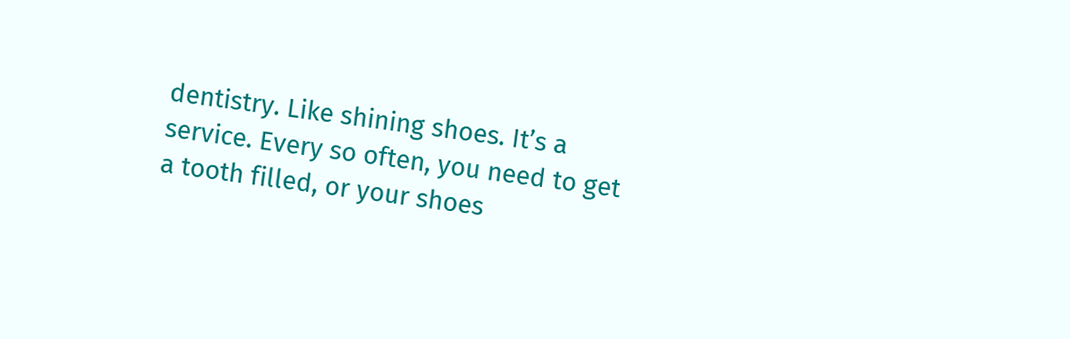dentistry. Like shining shoes. It’s a service. Every so often, you need to get a tooth filled, or your shoes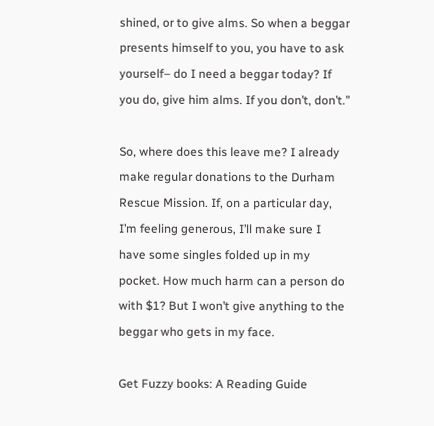shined, or to give alms. So when a beggar presents himself to you, you have to ask yourself– do I need a beggar today? If you do, give him alms. If you don’t, don’t.”

So, where does this leave me? I already make regular donations to the Durham Rescue Mission. If, on a particular day, I’m feeling generous, I’ll make sure I have some singles folded up in my pocket. How much harm can a person do with $1? But I won’t give anything to the beggar who gets in my face.

Get Fuzzy books: A Reading Guide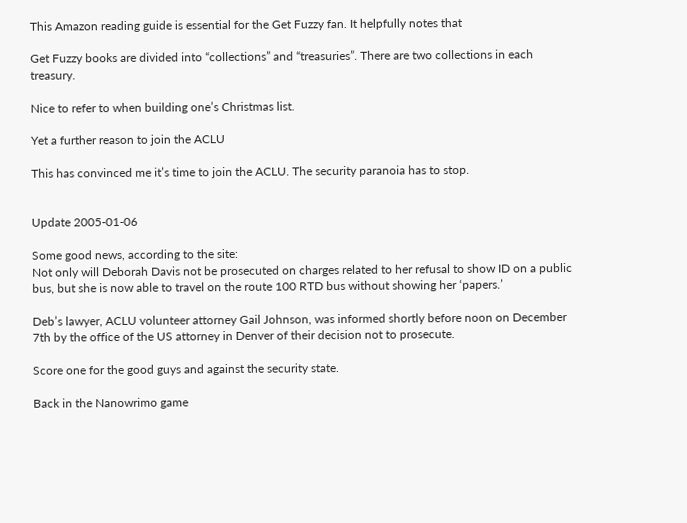This Amazon reading guide is essential for the Get Fuzzy fan. It helpfully notes that

Get Fuzzy books are divided into “collections” and “treasuries”. There are two collections in each treasury.

Nice to refer to when building one’s Christmas list.

Yet a further reason to join the ACLU

This has convinced me it’s time to join the ACLU. The security paranoia has to stop.


Update 2005-01-06

Some good news, according to the site:
Not only will Deborah Davis not be prosecuted on charges related to her refusal to show ID on a public bus, but she is now able to travel on the route 100 RTD bus without showing her ‘papers.’

Deb’s lawyer, ACLU volunteer attorney Gail Johnson, was informed shortly before noon on December 7th by the office of the US attorney in Denver of their decision not to prosecute.

Score one for the good guys and against the security state.

Back in the Nanowrimo game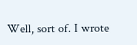Well, sort of. I wrote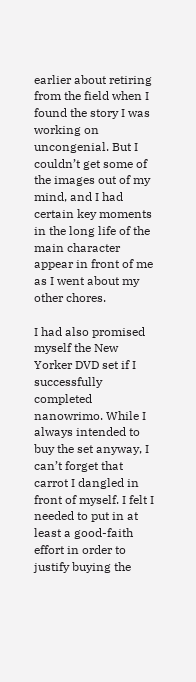earlier about retiring from the field when I found the story I was working on uncongenial. But I couldn’t get some of the images out of my mind, and I had certain key moments in the long life of the main character appear in front of me as I went about my other chores.

I had also promised myself the New Yorker DVD set if I successfully completed nanowrimo. While I always intended to buy the set anyway, I can’t forget that carrot I dangled in front of myself. I felt I needed to put in at least a good-faith effort in order to justify buying the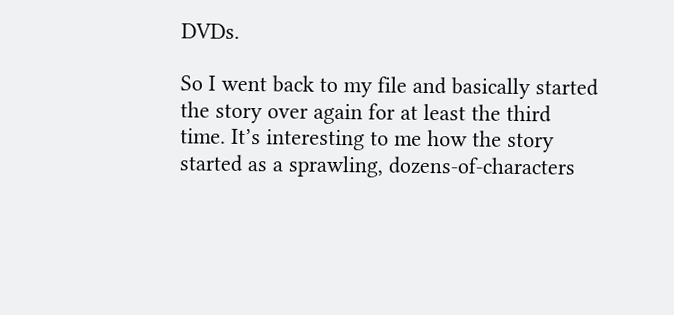DVDs.

So I went back to my file and basically started the story over again for at least the third time. It’s interesting to me how the story started as a sprawling, dozens-of-characters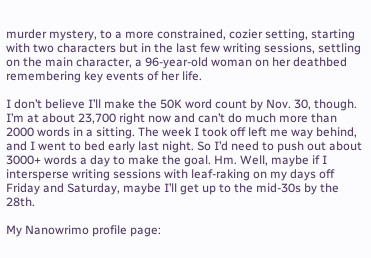murder mystery, to a more constrained, cozier setting, starting with two characters but in the last few writing sessions, settling on the main character, a 96-year-old woman on her deathbed remembering key events of her life.

I don’t believe I’ll make the 50K word count by Nov. 30, though. I’m at about 23,700 right now and can’t do much more than 2000 words in a sitting. The week I took off left me way behind, and I went to bed early last night. So I’d need to push out about 3000+ words a day to make the goal. Hm. Well, maybe if I intersperse writing sessions with leaf-raking on my days off Friday and Saturday, maybe I’ll get up to the mid-30s by the 28th.

My Nanowrimo profile page: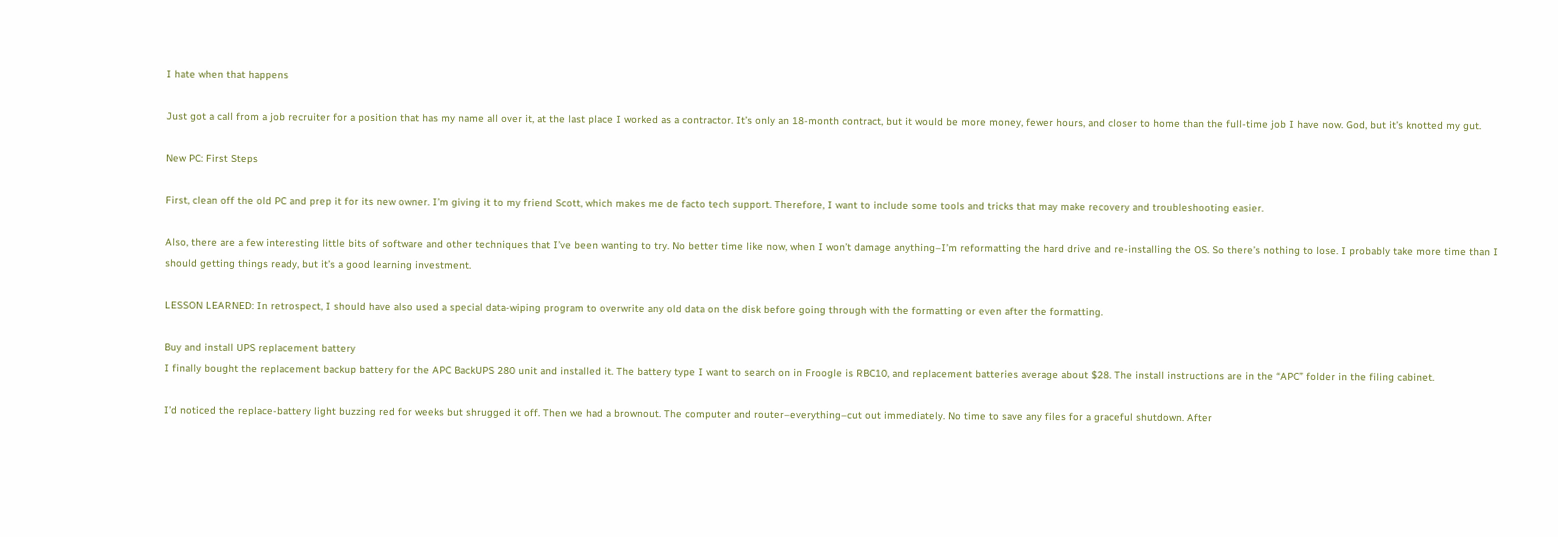I hate when that happens

Just got a call from a job recruiter for a position that has my name all over it, at the last place I worked as a contractor. It’s only an 18-month contract, but it would be more money, fewer hours, and closer to home than the full-time job I have now. God, but it’s knotted my gut.

New PC: First Steps

First, clean off the old PC and prep it for its new owner. I’m giving it to my friend Scott, which makes me de facto tech support. Therefore, I want to include some tools and tricks that may make recovery and troubleshooting easier.

Also, there are a few interesting little bits of software and other techniques that I’ve been wanting to try. No better time like now, when I won’t damage anything–I’m reformatting the hard drive and re-installing the OS. So there’s nothing to lose. I probably take more time than I should getting things ready, but it’s a good learning investment.

LESSON LEARNED: In retrospect, I should have also used a special data-wiping program to overwrite any old data on the disk before going through with the formatting or even after the formatting.

Buy and install UPS replacement battery
I finally bought the replacement backup battery for the APC BackUPS 280 unit and installed it. The battery type I want to search on in Froogle is RBC10, and replacement batteries average about $28. The install instructions are in the “APC” folder in the filing cabinet.

I’d noticed the replace-battery light buzzing red for weeks but shrugged it off. Then we had a brownout. The computer and router–everything–cut out immediately. No time to save any files for a graceful shutdown. After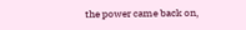the power came back on,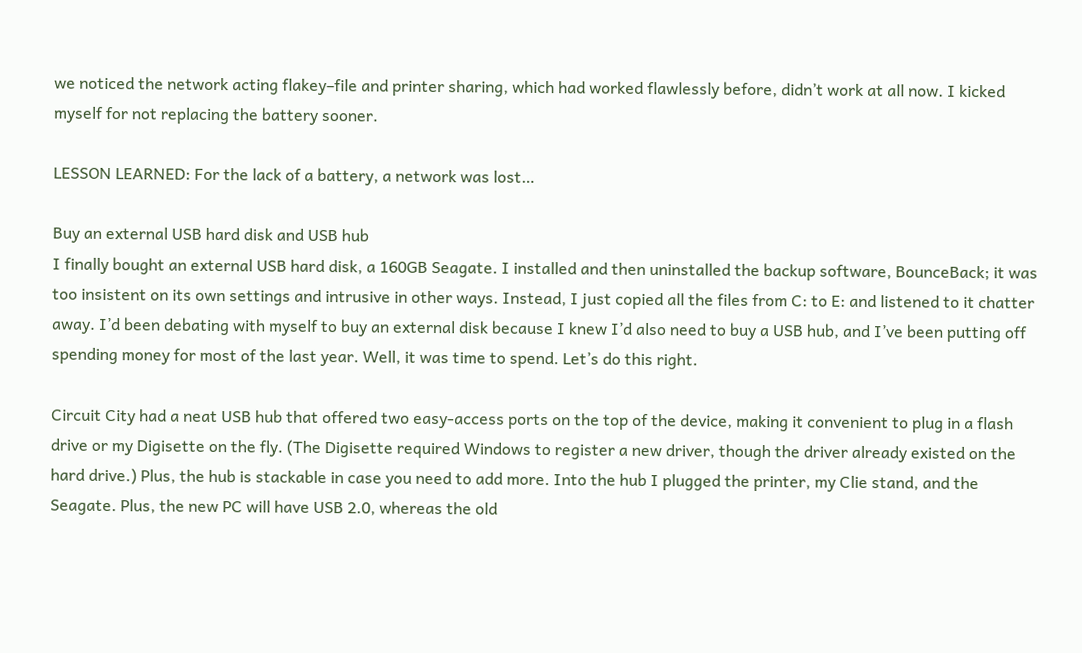we noticed the network acting flakey–file and printer sharing, which had worked flawlessly before, didn’t work at all now. I kicked myself for not replacing the battery sooner.

LESSON LEARNED: For the lack of a battery, a network was lost…

Buy an external USB hard disk and USB hub
I finally bought an external USB hard disk, a 160GB Seagate. I installed and then uninstalled the backup software, BounceBack; it was too insistent on its own settings and intrusive in other ways. Instead, I just copied all the files from C: to E: and listened to it chatter away. I’d been debating with myself to buy an external disk because I knew I’d also need to buy a USB hub, and I’ve been putting off spending money for most of the last year. Well, it was time to spend. Let’s do this right.

Circuit City had a neat USB hub that offered two easy-access ports on the top of the device, making it convenient to plug in a flash drive or my Digisette on the fly. (The Digisette required Windows to register a new driver, though the driver already existed on the hard drive.) Plus, the hub is stackable in case you need to add more. Into the hub I plugged the printer, my Clie stand, and the Seagate. Plus, the new PC will have USB 2.0, whereas the old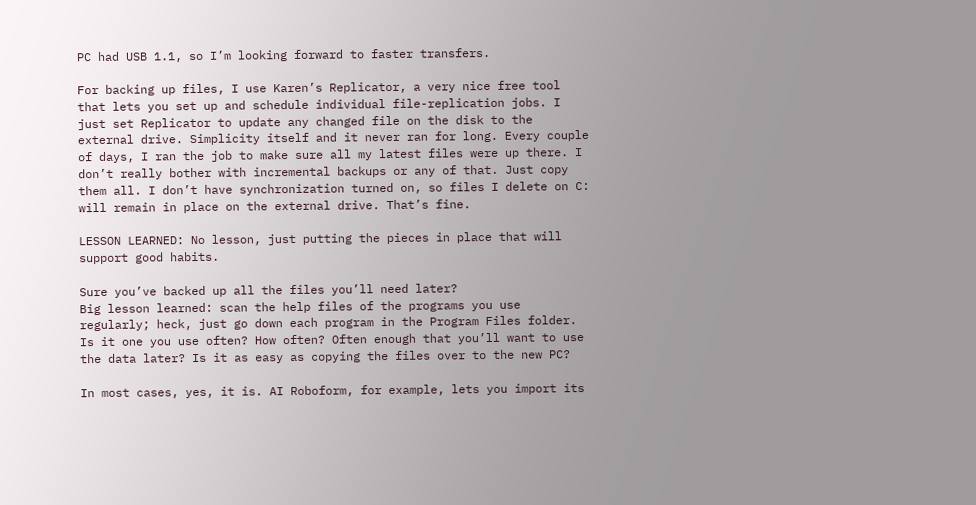PC had USB 1.1, so I’m looking forward to faster transfers.

For backing up files, I use Karen’s Replicator, a very nice free tool that lets you set up and schedule individual file-replication jobs. I just set Replicator to update any changed file on the disk to the external drive. Simplicity itself and it never ran for long. Every couple of days, I ran the job to make sure all my latest files were up there. I don’t really bother with incremental backups or any of that. Just copy them all. I don’t have synchronization turned on, so files I delete on C: will remain in place on the external drive. That’s fine.

LESSON LEARNED: No lesson, just putting the pieces in place that will support good habits.

Sure you’ve backed up all the files you’ll need later?
Big lesson learned: scan the help files of the programs you use regularly; heck, just go down each program in the Program Files folder. Is it one you use often? How often? Often enough that you’ll want to use the data later? Is it as easy as copying the files over to the new PC?

In most cases, yes, it is. AI Roboform, for example, lets you import its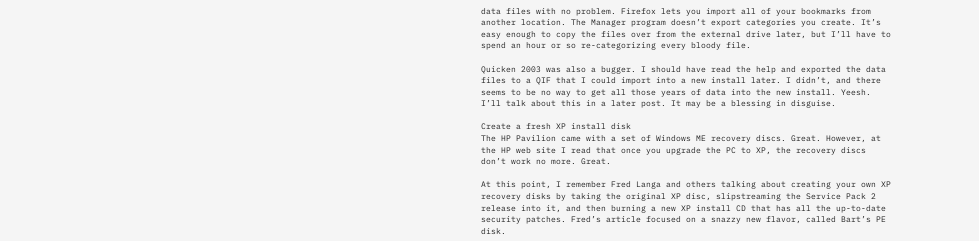data files with no problem. Firefox lets you import all of your bookmarks from another location. The Manager program doesn’t export categories you create. It’s easy enough to copy the files over from the external drive later, but I’ll have to spend an hour or so re-categorizing every bloody file.

Quicken 2003 was also a bugger. I should have read the help and exported the data files to a QIF that I could import into a new install later. I didn’t, and there seems to be no way to get all those years of data into the new install. Yeesh. I’ll talk about this in a later post. It may be a blessing in disguise.

Create a fresh XP install disk
The HP Pavilion came with a set of Windows ME recovery discs. Great. However, at the HP web site I read that once you upgrade the PC to XP, the recovery discs don’t work no more. Great.

At this point, I remember Fred Langa and others talking about creating your own XP recovery disks by taking the original XP disc, slipstreaming the Service Pack 2 release into it, and then burning a new XP install CD that has all the up-to-date security patches. Fred’s article focused on a snazzy new flavor, called Bart’s PE disk.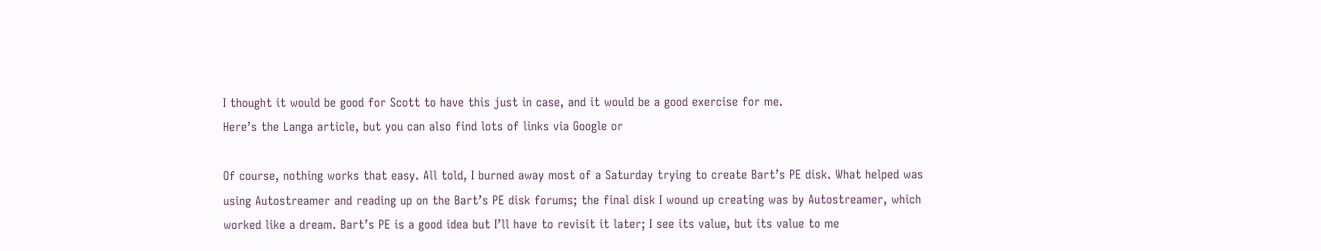I thought it would be good for Scott to have this just in case, and it would be a good exercise for me.
Here’s the Langa article, but you can also find lots of links via Google or

Of course, nothing works that easy. All told, I burned away most of a Saturday trying to create Bart’s PE disk. What helped was using Autostreamer and reading up on the Bart’s PE disk forums; the final disk I wound up creating was by Autostreamer, which worked like a dream. Bart’s PE is a good idea but I’ll have to revisit it later; I see its value, but its value to me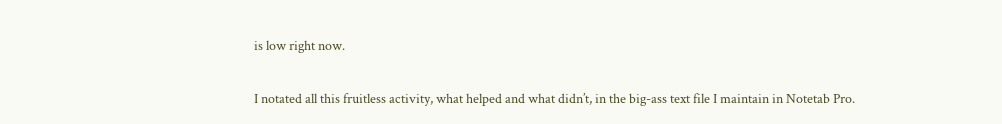is low right now.

I notated all this fruitless activity, what helped and what didn’t, in the big-ass text file I maintain in Notetab Pro.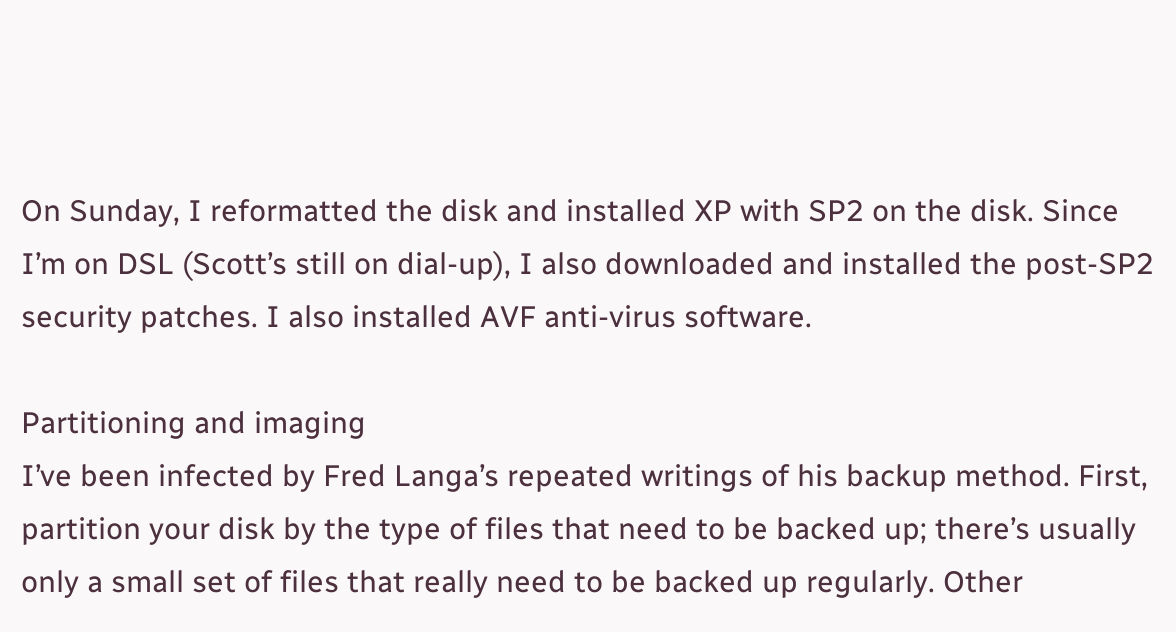On Sunday, I reformatted the disk and installed XP with SP2 on the disk. Since I’m on DSL (Scott’s still on dial-up), I also downloaded and installed the post-SP2 security patches. I also installed AVF anti-virus software.

Partitioning and imaging
I’ve been infected by Fred Langa’s repeated writings of his backup method. First, partition your disk by the type of files that need to be backed up; there’s usually only a small set of files that really need to be backed up regularly. Other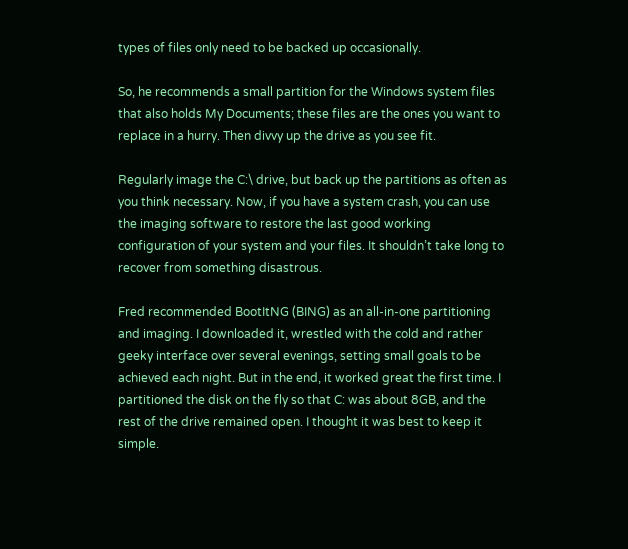types of files only need to be backed up occasionally.

So, he recommends a small partition for the Windows system files that also holds My Documents; these files are the ones you want to replace in a hurry. Then divvy up the drive as you see fit.

Regularly image the C:\ drive, but back up the partitions as often as you think necessary. Now, if you have a system crash, you can use the imaging software to restore the last good working configuration of your system and your files. It shouldn’t take long to recover from something disastrous.

Fred recommended BootItNG (BING) as an all-in-one partitioning and imaging. I downloaded it, wrestled with the cold and rather geeky interface over several evenings, setting small goals to be achieved each night. But in the end, it worked great the first time. I partitioned the disk on the fly so that C: was about 8GB, and the rest of the drive remained open. I thought it was best to keep it simple.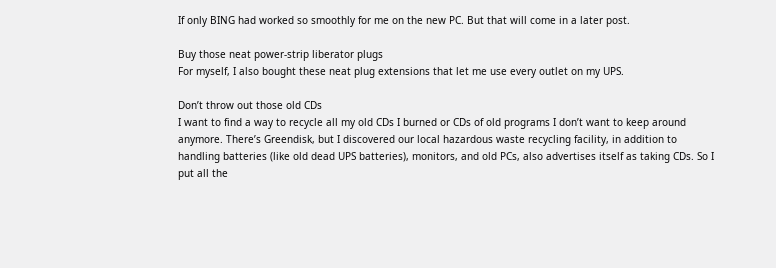If only BING had worked so smoothly for me on the new PC. But that will come in a later post.

Buy those neat power-strip liberator plugs
For myself, I also bought these neat plug extensions that let me use every outlet on my UPS.

Don’t throw out those old CDs
I want to find a way to recycle all my old CDs I burned or CDs of old programs I don’t want to keep around anymore. There’s Greendisk, but I discovered our local hazardous waste recycling facility, in addition to handling batteries (like old dead UPS batteries), monitors, and old PCs, also advertises itself as taking CDs. So I put all the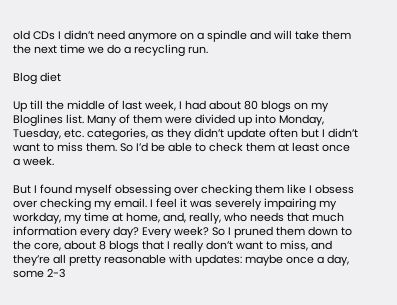old CDs I didn’t need anymore on a spindle and will take them the next time we do a recycling run.

Blog diet

Up till the middle of last week, I had about 80 blogs on my Bloglines list. Many of them were divided up into Monday, Tuesday, etc. categories, as they didn’t update often but I didn’t want to miss them. So I’d be able to check them at least once a week.

But I found myself obsessing over checking them like I obsess over checking my email. I feel it was severely impairing my workday, my time at home, and, really, who needs that much information every day? Every week? So I pruned them down to the core, about 8 blogs that I really don’t want to miss, and they’re all pretty reasonable with updates: maybe once a day, some 2-3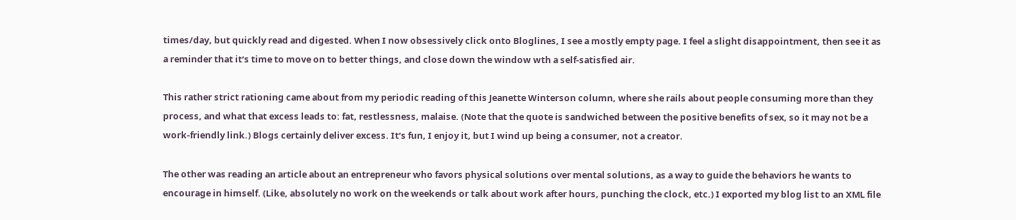times/day, but quickly read and digested. When I now obsessively click onto Bloglines, I see a mostly empty page. I feel a slight disappointment, then see it as a reminder that it’s time to move on to better things, and close down the window wth a self-satisfied air.

This rather strict rationing came about from my periodic reading of this Jeanette Winterson column, where she rails about people consuming more than they process, and what that excess leads to: fat, restlessness, malaise. (Note that the quote is sandwiched between the positive benefits of sex, so it may not be a work-friendly link.) Blogs certainly deliver excess. It’s fun, I enjoy it, but I wind up being a consumer, not a creator.

The other was reading an article about an entrepreneur who favors physical solutions over mental solutions, as a way to guide the behaviors he wants to encourage in himself. (Like, absolutely no work on the weekends or talk about work after hours, punching the clock, etc.) I exported my blog list to an XML file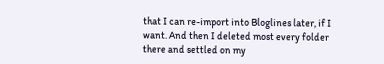that I can re-import into Bloglines later, if I want. And then I deleted most every folder there and settled on my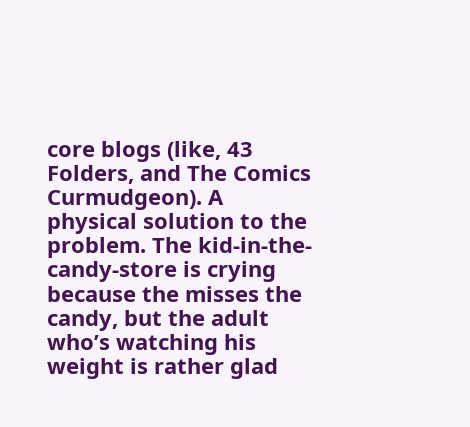core blogs (like, 43 Folders, and The Comics Curmudgeon). A physical solution to the problem. The kid-in-the-candy-store is crying because the misses the candy, but the adult who’s watching his weight is rather glad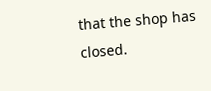that the shop has closed.